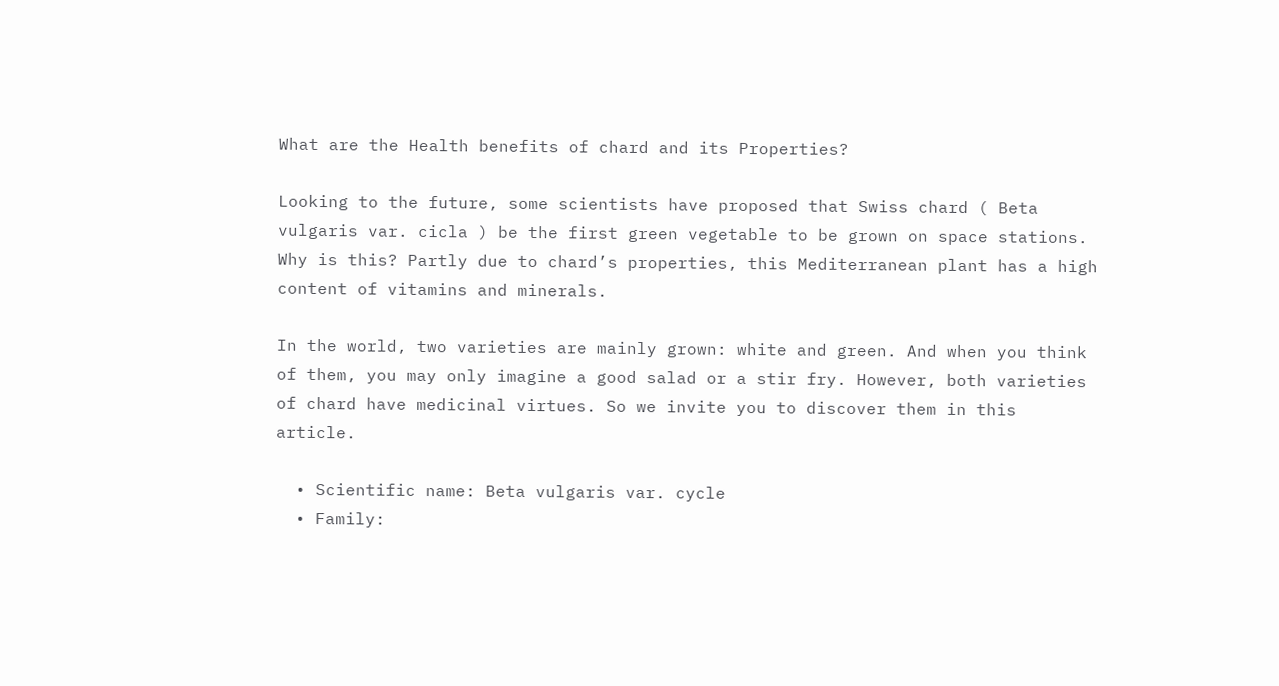What are the Health benefits of chard and its Properties?

Looking to the future, some scientists have proposed that Swiss chard ( Beta vulgaris var. cicla ) be the first green vegetable to be grown on space stations. Why is this? Partly due to chard’s properties, this Mediterranean plant has a high content of vitamins and minerals.

In the world, two varieties are mainly grown: white and green. And when you think of them, you may only imagine a good salad or a stir fry. However, both varieties of chard have medicinal virtues. So we invite you to discover them in this article.

  • Scientific name: Beta vulgaris var. cycle
  • Family: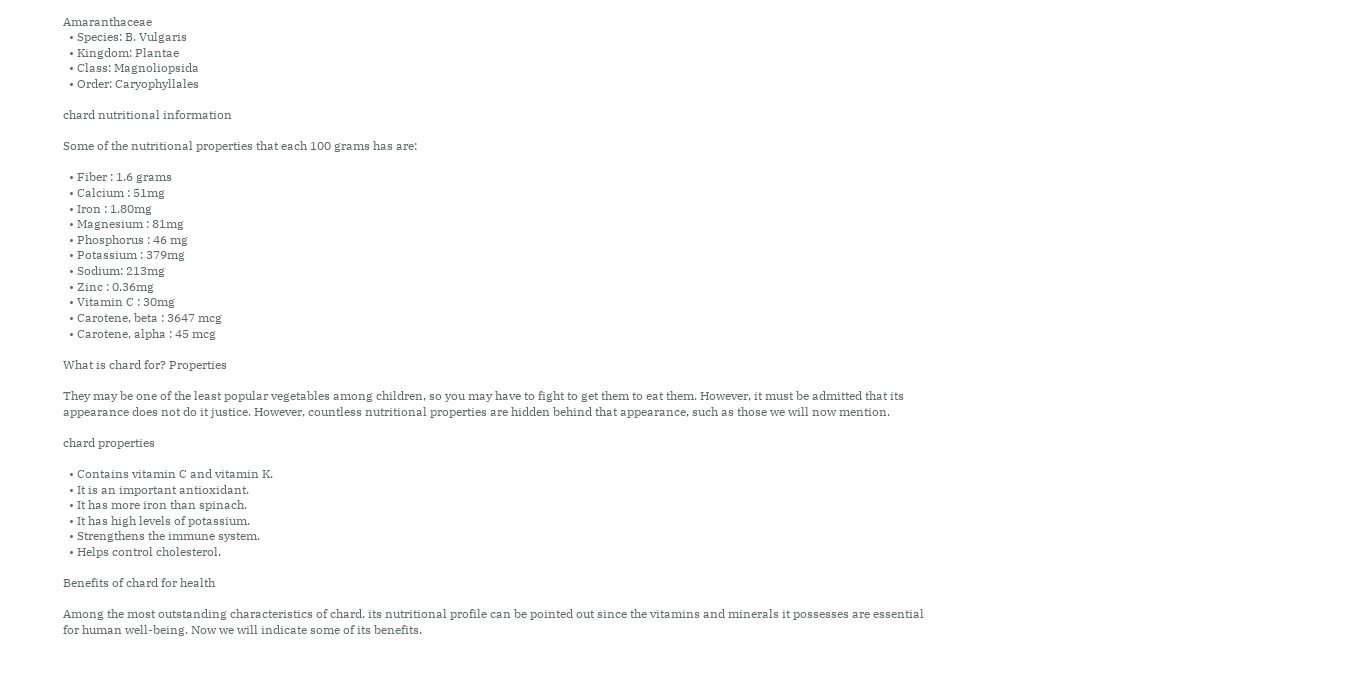Amaranthaceae
  • Species: B. Vulgaris
  • Kingdom: Plantae
  • Class: Magnoliopsida
  • Order: Caryophyllales

chard nutritional information

Some of the nutritional properties that each 100 grams has are:

  • Fiber : 1.6 grams
  • Calcium : 51mg
  • Iron : 1.80mg
  • Magnesium : 81mg
  • Phosphorus : 46 mg
  • Potassium : 379mg
  • Sodium: 213mg
  • Zinc : 0.36mg
  • Vitamin C : 30mg
  • Carotene, beta : 3647 mcg
  • Carotene, alpha : 45 mcg

What is chard for? Properties

They may be one of the least popular vegetables among children, so you may have to fight to get them to eat them. However, it must be admitted that its appearance does not do it justice. However, countless nutritional properties are hidden behind that appearance, such as those we will now mention.

chard properties

  • Contains vitamin C and vitamin K.
  • It is an important antioxidant.
  • It has more iron than spinach.
  • It has high levels of potassium.
  • Strengthens the immune system.
  • Helps control cholesterol.

Benefits of chard for health

Among the most outstanding characteristics of chard, its nutritional profile can be pointed out since the vitamins and minerals it possesses are essential for human well-being. Now we will indicate some of its benefits.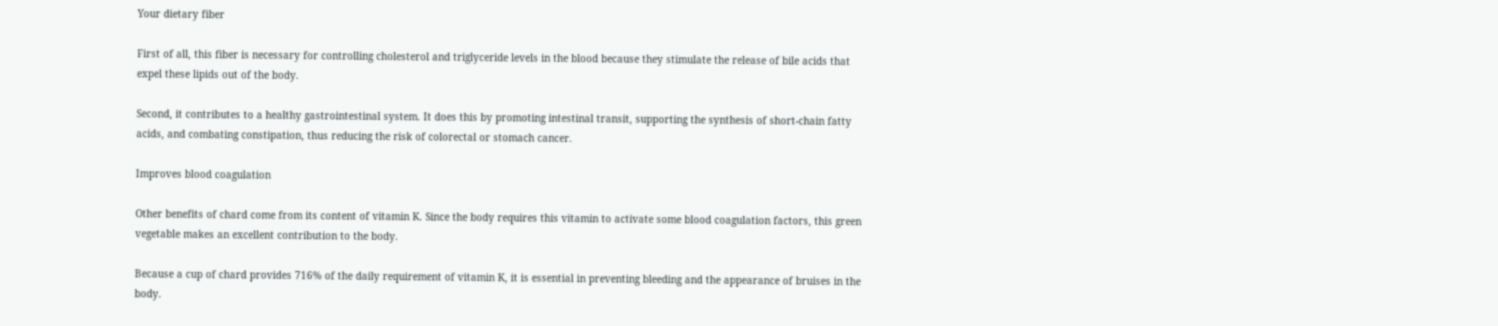Your dietary fiber

First of all, this fiber is necessary for controlling cholesterol and triglyceride levels in the blood because they stimulate the release of bile acids that expel these lipids out of the body.

Second, it contributes to a healthy gastrointestinal system. It does this by promoting intestinal transit, supporting the synthesis of short-chain fatty acids, and combating constipation, thus reducing the risk of colorectal or stomach cancer.

Improves blood coagulation

Other benefits of chard come from its content of vitamin K. Since the body requires this vitamin to activate some blood coagulation factors, this green vegetable makes an excellent contribution to the body.

Because a cup of chard provides 716% of the daily requirement of vitamin K, it is essential in preventing bleeding and the appearance of bruises in the body.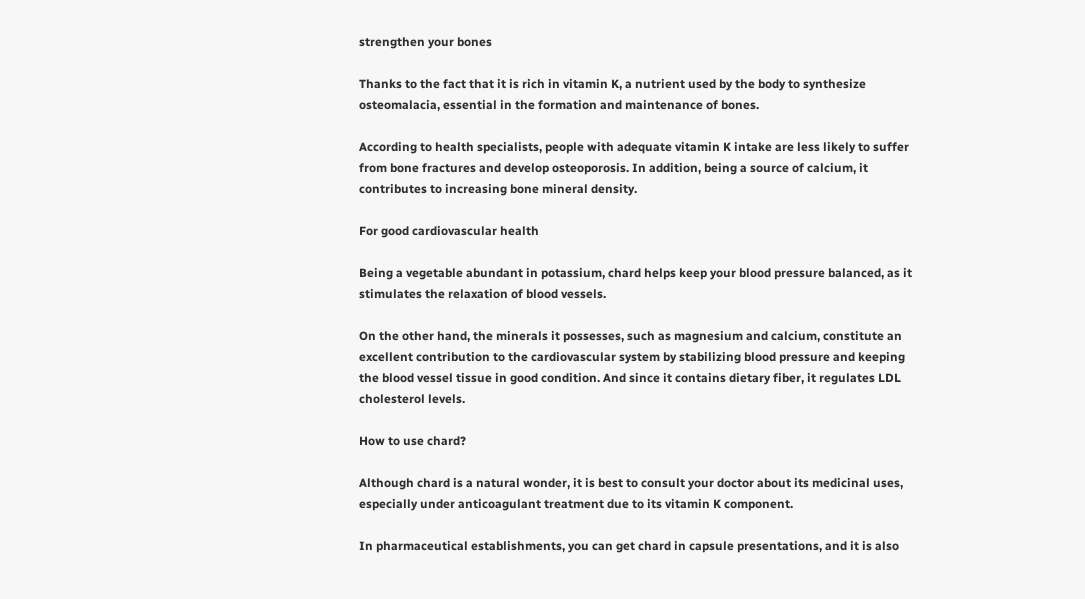strengthen your bones

Thanks to the fact that it is rich in vitamin K, a nutrient used by the body to synthesize osteomalacia, essential in the formation and maintenance of bones.

According to health specialists, people with adequate vitamin K intake are less likely to suffer from bone fractures and develop osteoporosis. In addition, being a source of calcium, it contributes to increasing bone mineral density.

For good cardiovascular health

Being a vegetable abundant in potassium, chard helps keep your blood pressure balanced, as it stimulates the relaxation of blood vessels.

On the other hand, the minerals it possesses, such as magnesium and calcium, constitute an excellent contribution to the cardiovascular system by stabilizing blood pressure and keeping the blood vessel tissue in good condition. And since it contains dietary fiber, it regulates LDL cholesterol levels.

How to use chard?

Although chard is a natural wonder, it is best to consult your doctor about its medicinal uses, especially under anticoagulant treatment due to its vitamin K component.

In pharmaceutical establishments, you can get chard in capsule presentations, and it is also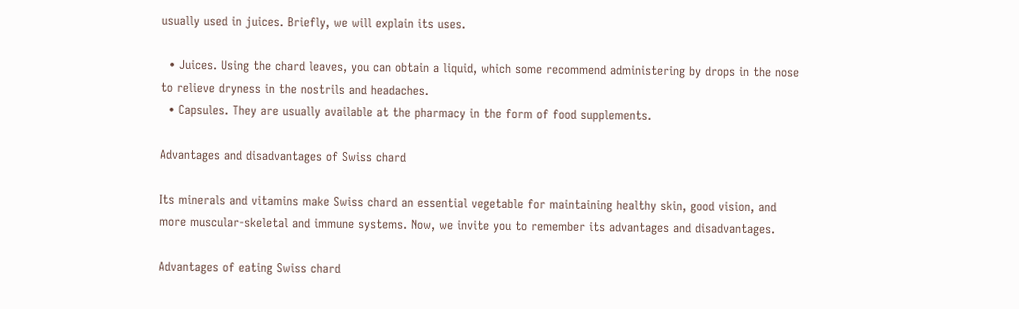usually used in juices. Briefly, we will explain its uses.

  • Juices. Using the chard leaves, you can obtain a liquid, which some recommend administering by drops in the nose to relieve dryness in the nostrils and headaches.
  • Capsules. They are usually available at the pharmacy in the form of food supplements.

Advantages and disadvantages of Swiss chard

Its minerals and vitamins make Swiss chard an essential vegetable for maintaining healthy skin, good vision, and more muscular-skeletal and immune systems. Now, we invite you to remember its advantages and disadvantages.

Advantages of eating Swiss chard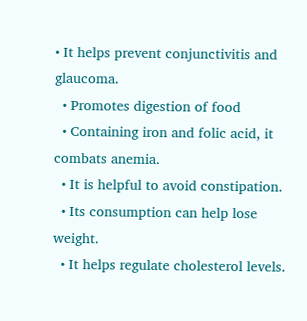• It helps prevent conjunctivitis and glaucoma.
  • Promotes digestion of food
  • Containing iron and folic acid, it combats anemia.
  • It is helpful to avoid constipation.
  • Its consumption can help lose weight.
  • It helps regulate cholesterol levels.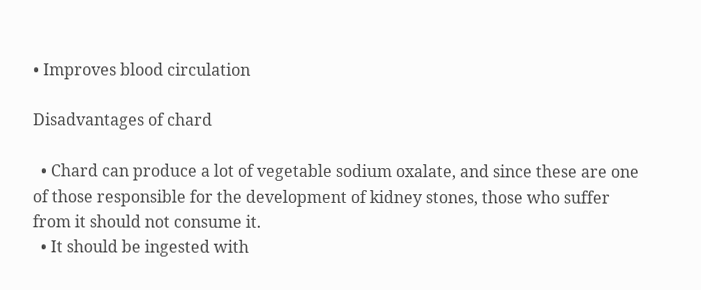• Improves blood circulation

Disadvantages of chard

  • Chard can produce a lot of vegetable sodium oxalate, and since these are one of those responsible for the development of kidney stones, those who suffer from it should not consume it.
  • It should be ingested with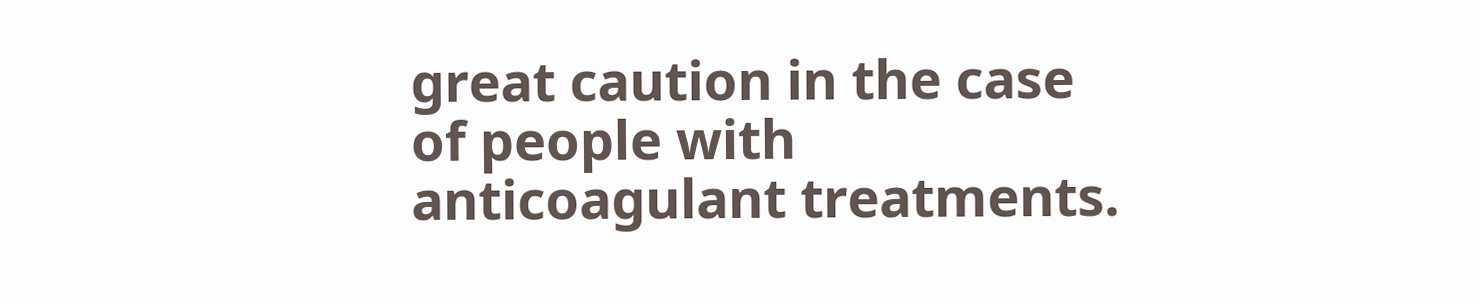great caution in the case of people with anticoagulant treatments.